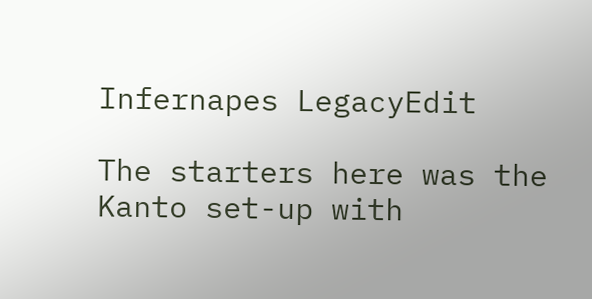Infernapes LegacyEdit

The starters here was the Kanto set-up with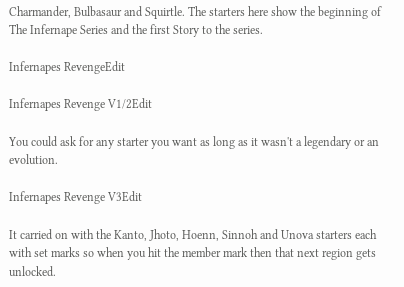Charmander, Bulbasaur and Squirtle. The starters here show the beginning of The Infernape Series and the first Story to the series.

Infernapes RevengeEdit

Infernapes Revenge V1/2Edit

You could ask for any starter you want as long as it wasn't a legendary or an evolution.

Infernapes Revenge V3Edit

It carried on with the Kanto, Jhoto, Hoenn, Sinnoh and Unova starters each with set marks so when you hit the member mark then that next region gets unlocked.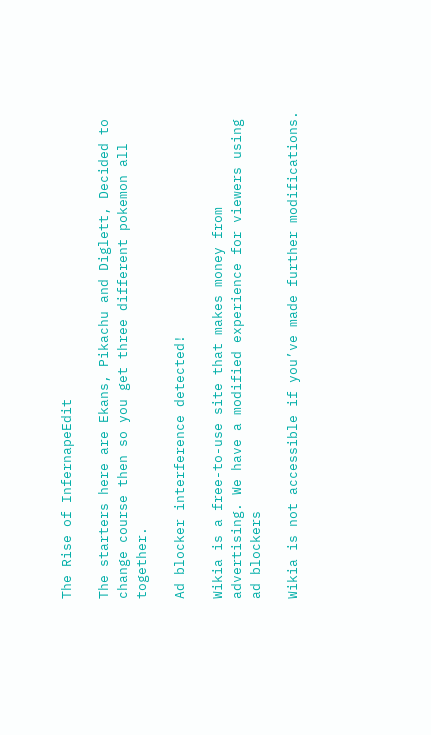The Rise of InfernapeEdit

The starters here are Ekans, Pikachu and Diglett, Decided to change course then so you get three different pokemon all together.

Ad blocker interference detected!

Wikia is a free-to-use site that makes money from advertising. We have a modified experience for viewers using ad blockers

Wikia is not accessible if you’ve made further modifications.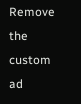Remove the custom ad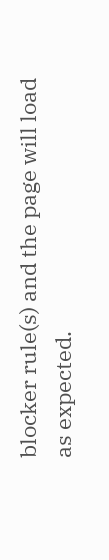blocker rule(s) and the page will load as expected.